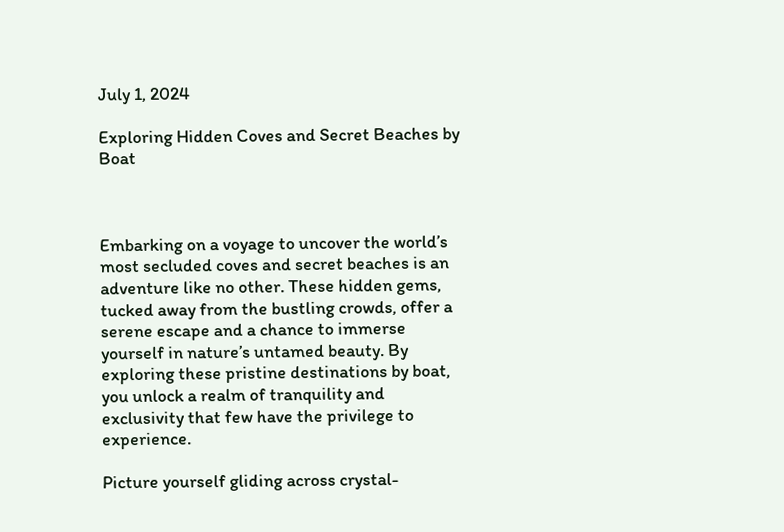July 1, 2024

Exploring Hidden Coves and Secret Beaches by Boat



Embarking on a voyage to uncover the world’s most secluded coves and secret beaches is an adventure like no other. These hidden gems, tucked away from the bustling crowds, offer a serene escape and a chance to immerse yourself in nature’s untamed beauty. By exploring these pristine destinations by boat, you unlock a realm of tranquility and exclusivity that few have the privilege to experience.

Picture yourself gliding across crystal-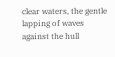clear waters, the gentle lapping of waves against the hull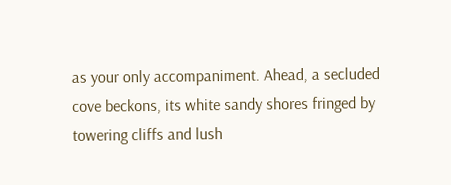as your only accompaniment. Ahead, a secluded cove beckons, its white sandy shores fringed by towering cliffs and lush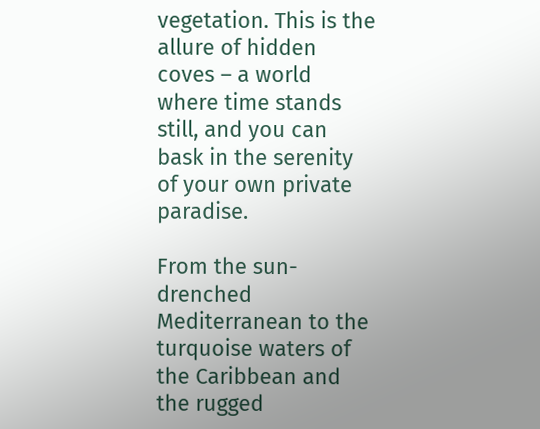vegetation. This is the allure of hidden coves – a world where time stands still, and you can bask in the serenity of your own private paradise.

From the sun-drenched Mediterranean to the turquoise waters of the Caribbean and the rugged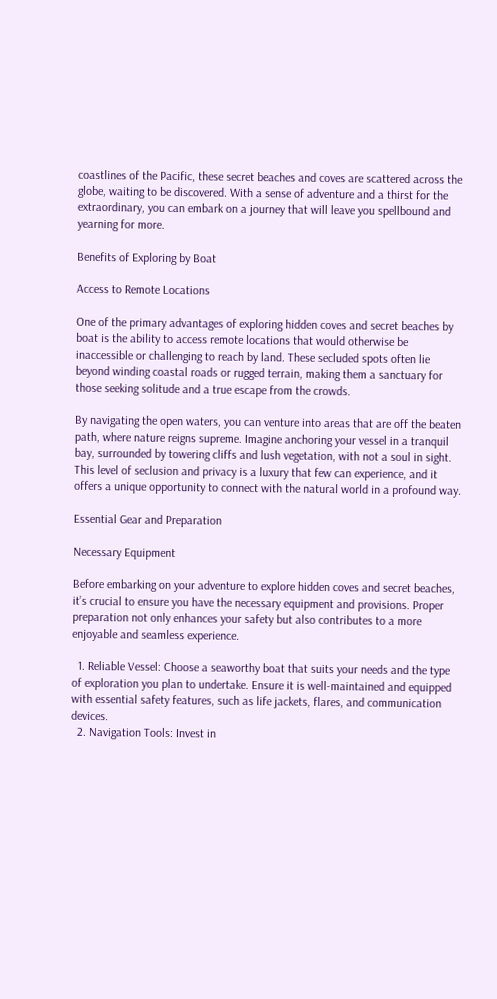coastlines of the Pacific, these secret beaches and coves are scattered across the globe, waiting to be discovered. With a sense of adventure and a thirst for the extraordinary, you can embark on a journey that will leave you spellbound and yearning for more.

Benefits of Exploring by Boat

Access to Remote Locations

One of the primary advantages of exploring hidden coves and secret beaches by boat is the ability to access remote locations that would otherwise be inaccessible or challenging to reach by land. These secluded spots often lie beyond winding coastal roads or rugged terrain, making them a sanctuary for those seeking solitude and a true escape from the crowds.

By navigating the open waters, you can venture into areas that are off the beaten path, where nature reigns supreme. Imagine anchoring your vessel in a tranquil bay, surrounded by towering cliffs and lush vegetation, with not a soul in sight. This level of seclusion and privacy is a luxury that few can experience, and it offers a unique opportunity to connect with the natural world in a profound way.

Essential Gear and Preparation

Necessary Equipment

Before embarking on your adventure to explore hidden coves and secret beaches, it’s crucial to ensure you have the necessary equipment and provisions. Proper preparation not only enhances your safety but also contributes to a more enjoyable and seamless experience.

  1. Reliable Vessel: Choose a seaworthy boat that suits your needs and the type of exploration you plan to undertake. Ensure it is well-maintained and equipped with essential safety features, such as life jackets, flares, and communication devices.
  2. Navigation Tools: Invest in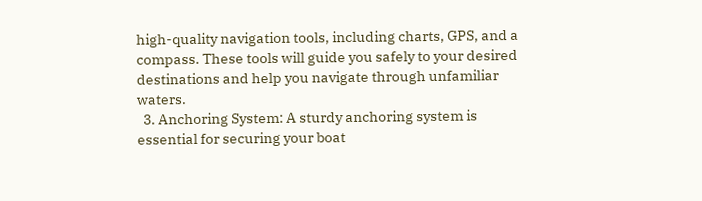high-quality navigation tools, including charts, GPS, and a compass. These tools will guide you safely to your desired destinations and help you navigate through unfamiliar waters.
  3. Anchoring System: A sturdy anchoring system is essential for securing your boat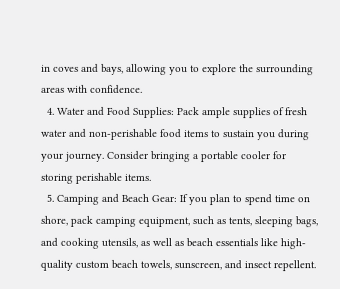in coves and bays, allowing you to explore the surrounding areas with confidence.
  4. Water and Food Supplies: Pack ample supplies of fresh water and non-perishable food items to sustain you during your journey. Consider bringing a portable cooler for storing perishable items.
  5. Camping and Beach Gear: If you plan to spend time on shore, pack camping equipment, such as tents, sleeping bags, and cooking utensils, as well as beach essentials like high-quality custom beach towels, sunscreen, and insect repellent.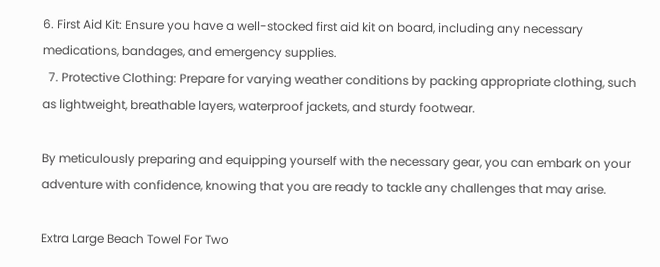6. First Aid Kit: Ensure you have a well-stocked first aid kit on board, including any necessary medications, bandages, and emergency supplies.
  7. Protective Clothing: Prepare for varying weather conditions by packing appropriate clothing, such as lightweight, breathable layers, waterproof jackets, and sturdy footwear.

By meticulously preparing and equipping yourself with the necessary gear, you can embark on your adventure with confidence, knowing that you are ready to tackle any challenges that may arise.

Extra Large Beach Towel For Two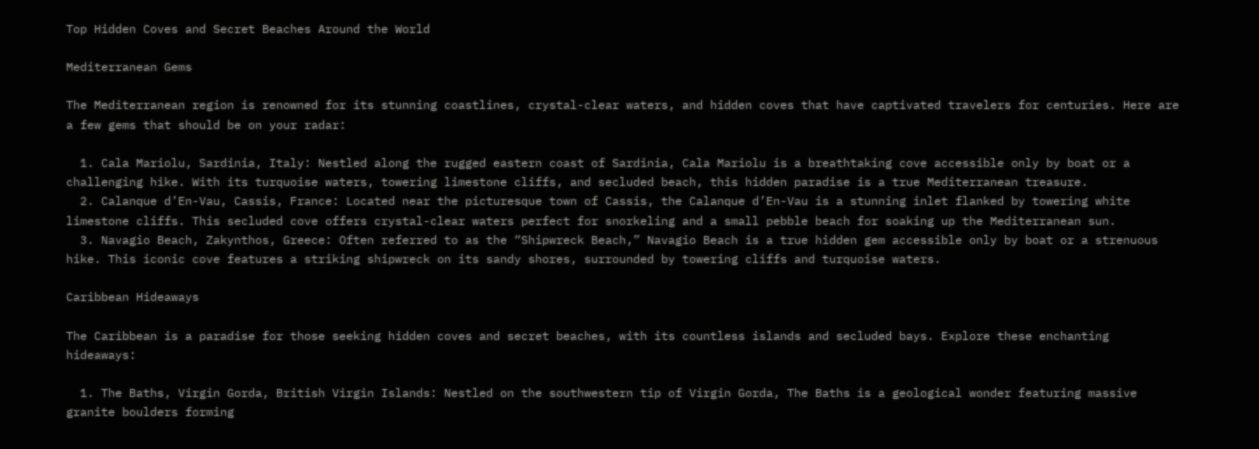Top Hidden Coves and Secret Beaches Around the World

Mediterranean Gems

The Mediterranean region is renowned for its stunning coastlines, crystal-clear waters, and hidden coves that have captivated travelers for centuries. Here are a few gems that should be on your radar:

  1. Cala Mariolu, Sardinia, Italy: Nestled along the rugged eastern coast of Sardinia, Cala Mariolu is a breathtaking cove accessible only by boat or a challenging hike. With its turquoise waters, towering limestone cliffs, and secluded beach, this hidden paradise is a true Mediterranean treasure.
  2. Calanque d’En-Vau, Cassis, France: Located near the picturesque town of Cassis, the Calanque d’En-Vau is a stunning inlet flanked by towering white limestone cliffs. This secluded cove offers crystal-clear waters perfect for snorkeling and a small pebble beach for soaking up the Mediterranean sun.
  3. Navagio Beach, Zakynthos, Greece: Often referred to as the “Shipwreck Beach,” Navagio Beach is a true hidden gem accessible only by boat or a strenuous hike. This iconic cove features a striking shipwreck on its sandy shores, surrounded by towering cliffs and turquoise waters.

Caribbean Hideaways

The Caribbean is a paradise for those seeking hidden coves and secret beaches, with its countless islands and secluded bays. Explore these enchanting hideaways:

  1. The Baths, Virgin Gorda, British Virgin Islands: Nestled on the southwestern tip of Virgin Gorda, The Baths is a geological wonder featuring massive granite boulders forming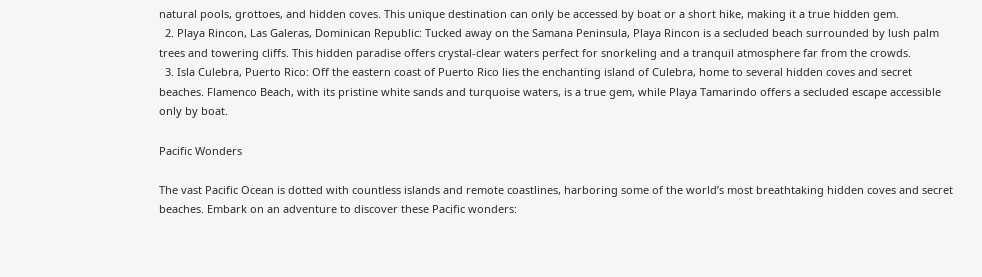natural pools, grottoes, and hidden coves. This unique destination can only be accessed by boat or a short hike, making it a true hidden gem.
  2. Playa Rincon, Las Galeras, Dominican Republic: Tucked away on the Samana Peninsula, Playa Rincon is a secluded beach surrounded by lush palm trees and towering cliffs. This hidden paradise offers crystal-clear waters perfect for snorkeling and a tranquil atmosphere far from the crowds.
  3. Isla Culebra, Puerto Rico: Off the eastern coast of Puerto Rico lies the enchanting island of Culebra, home to several hidden coves and secret beaches. Flamenco Beach, with its pristine white sands and turquoise waters, is a true gem, while Playa Tamarindo offers a secluded escape accessible only by boat.

Pacific Wonders

The vast Pacific Ocean is dotted with countless islands and remote coastlines, harboring some of the world’s most breathtaking hidden coves and secret beaches. Embark on an adventure to discover these Pacific wonders: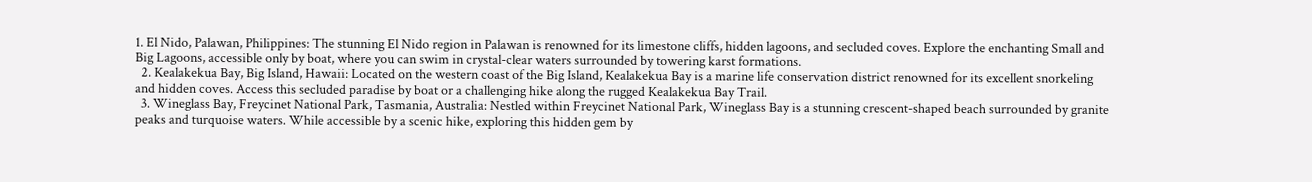1. El Nido, Palawan, Philippines: The stunning El Nido region in Palawan is renowned for its limestone cliffs, hidden lagoons, and secluded coves. Explore the enchanting Small and Big Lagoons, accessible only by boat, where you can swim in crystal-clear waters surrounded by towering karst formations.
  2. Kealakekua Bay, Big Island, Hawaii: Located on the western coast of the Big Island, Kealakekua Bay is a marine life conservation district renowned for its excellent snorkeling and hidden coves. Access this secluded paradise by boat or a challenging hike along the rugged Kealakekua Bay Trail.
  3. Wineglass Bay, Freycinet National Park, Tasmania, Australia: Nestled within Freycinet National Park, Wineglass Bay is a stunning crescent-shaped beach surrounded by granite peaks and turquoise waters. While accessible by a scenic hike, exploring this hidden gem by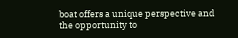boat offers a unique perspective and the opportunity to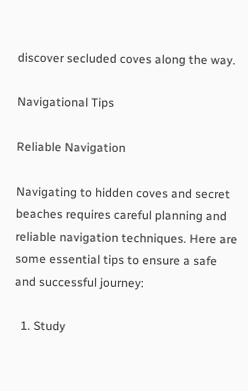discover secluded coves along the way.

Navigational Tips

Reliable Navigation

Navigating to hidden coves and secret beaches requires careful planning and reliable navigation techniques. Here are some essential tips to ensure a safe and successful journey:

  1. Study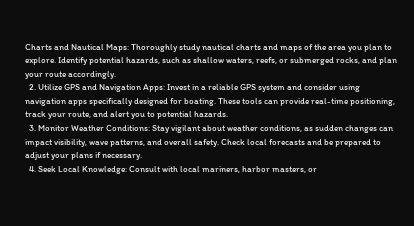Charts and Nautical Maps: Thoroughly study nautical charts and maps of the area you plan to explore. Identify potential hazards, such as shallow waters, reefs, or submerged rocks, and plan your route accordingly.
  2. Utilize GPS and Navigation Apps: Invest in a reliable GPS system and consider using navigation apps specifically designed for boating. These tools can provide real-time positioning, track your route, and alert you to potential hazards.
  3. Monitor Weather Conditions: Stay vigilant about weather conditions, as sudden changes can impact visibility, wave patterns, and overall safety. Check local forecasts and be prepared to adjust your plans if necessary.
  4. Seek Local Knowledge: Consult with local mariners, harbor masters, or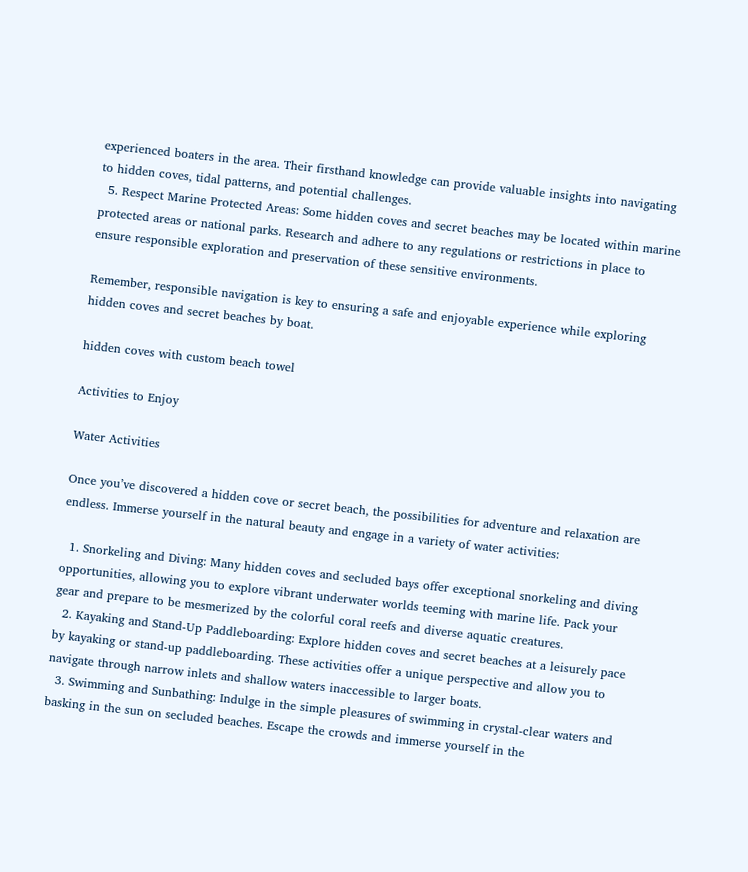experienced boaters in the area. Their firsthand knowledge can provide valuable insights into navigating to hidden coves, tidal patterns, and potential challenges.
  5. Respect Marine Protected Areas: Some hidden coves and secret beaches may be located within marine protected areas or national parks. Research and adhere to any regulations or restrictions in place to ensure responsible exploration and preservation of these sensitive environments.

Remember, responsible navigation is key to ensuring a safe and enjoyable experience while exploring hidden coves and secret beaches by boat.

hidden coves with custom beach towel

Activities to Enjoy

Water Activities

Once you’ve discovered a hidden cove or secret beach, the possibilities for adventure and relaxation are endless. Immerse yourself in the natural beauty and engage in a variety of water activities:

  1. Snorkeling and Diving: Many hidden coves and secluded bays offer exceptional snorkeling and diving opportunities, allowing you to explore vibrant underwater worlds teeming with marine life. Pack your gear and prepare to be mesmerized by the colorful coral reefs and diverse aquatic creatures.
  2. Kayaking and Stand-Up Paddleboarding: Explore hidden coves and secret beaches at a leisurely pace by kayaking or stand-up paddleboarding. These activities offer a unique perspective and allow you to navigate through narrow inlets and shallow waters inaccessible to larger boats.
  3. Swimming and Sunbathing: Indulge in the simple pleasures of swimming in crystal-clear waters and basking in the sun on secluded beaches. Escape the crowds and immerse yourself in the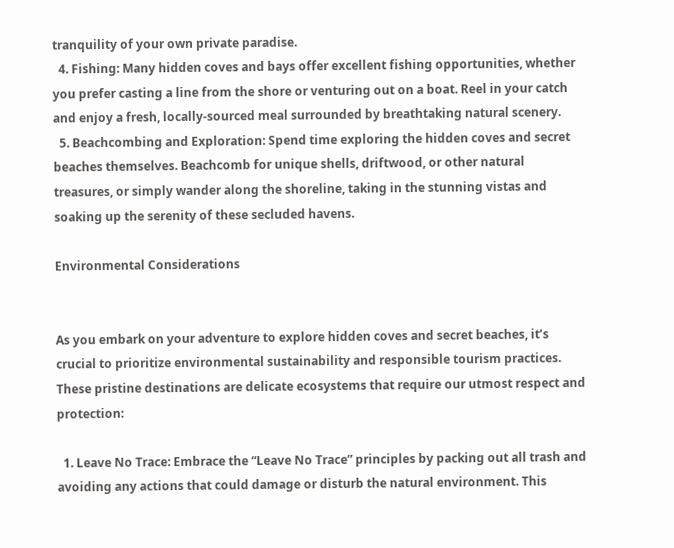tranquility of your own private paradise.
  4. Fishing: Many hidden coves and bays offer excellent fishing opportunities, whether you prefer casting a line from the shore or venturing out on a boat. Reel in your catch and enjoy a fresh, locally-sourced meal surrounded by breathtaking natural scenery.
  5. Beachcombing and Exploration: Spend time exploring the hidden coves and secret beaches themselves. Beachcomb for unique shells, driftwood, or other natural treasures, or simply wander along the shoreline, taking in the stunning vistas and soaking up the serenity of these secluded havens.

Environmental Considerations


As you embark on your adventure to explore hidden coves and secret beaches, it’s crucial to prioritize environmental sustainability and responsible tourism practices. These pristine destinations are delicate ecosystems that require our utmost respect and protection:

  1. Leave No Trace: Embrace the “Leave No Trace” principles by packing out all trash and avoiding any actions that could damage or disturb the natural environment. This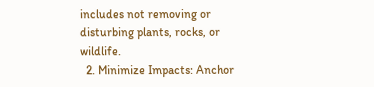includes not removing or disturbing plants, rocks, or wildlife.
  2. Minimize Impacts: Anchor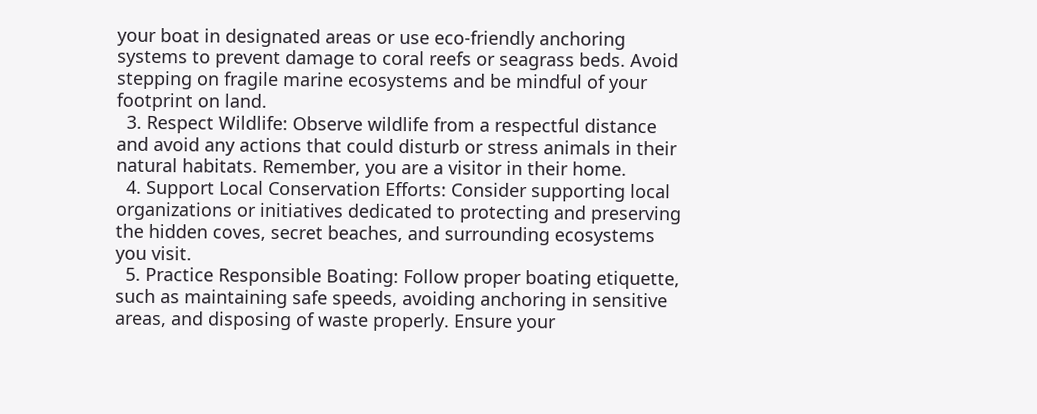your boat in designated areas or use eco-friendly anchoring systems to prevent damage to coral reefs or seagrass beds. Avoid stepping on fragile marine ecosystems and be mindful of your footprint on land.
  3. Respect Wildlife: Observe wildlife from a respectful distance and avoid any actions that could disturb or stress animals in their natural habitats. Remember, you are a visitor in their home.
  4. Support Local Conservation Efforts: Consider supporting local organizations or initiatives dedicated to protecting and preserving the hidden coves, secret beaches, and surrounding ecosystems you visit.
  5. Practice Responsible Boating: Follow proper boating etiquette, such as maintaining safe speeds, avoiding anchoring in sensitive areas, and disposing of waste properly. Ensure your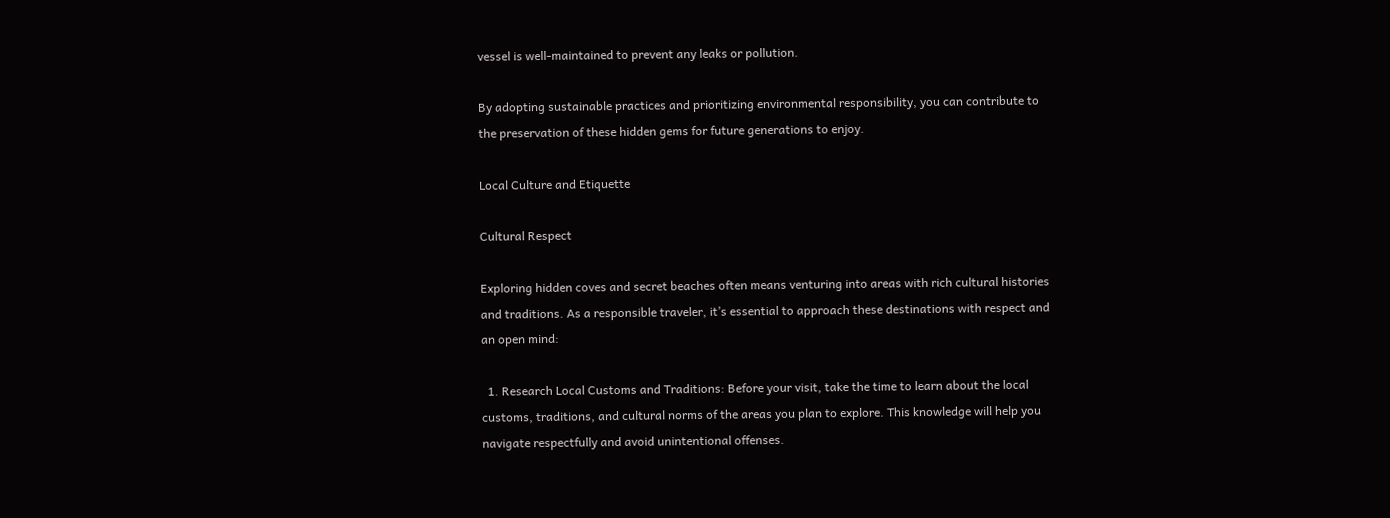vessel is well-maintained to prevent any leaks or pollution.

By adopting sustainable practices and prioritizing environmental responsibility, you can contribute to the preservation of these hidden gems for future generations to enjoy.

Local Culture and Etiquette

Cultural Respect

Exploring hidden coves and secret beaches often means venturing into areas with rich cultural histories and traditions. As a responsible traveler, it’s essential to approach these destinations with respect and an open mind:

  1. Research Local Customs and Traditions: Before your visit, take the time to learn about the local customs, traditions, and cultural norms of the areas you plan to explore. This knowledge will help you navigate respectfully and avoid unintentional offenses.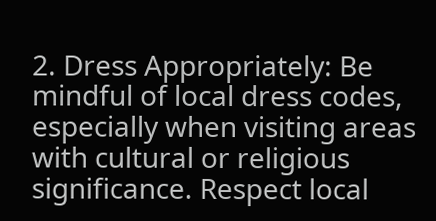2. Dress Appropriately: Be mindful of local dress codes, especially when visiting areas with cultural or religious significance. Respect local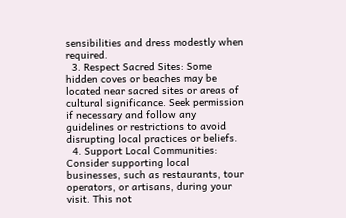sensibilities and dress modestly when required.
  3. Respect Sacred Sites: Some hidden coves or beaches may be located near sacred sites or areas of cultural significance. Seek permission if necessary and follow any guidelines or restrictions to avoid disrupting local practices or beliefs.
  4. Support Local Communities: Consider supporting local businesses, such as restaurants, tour operators, or artisans, during your visit. This not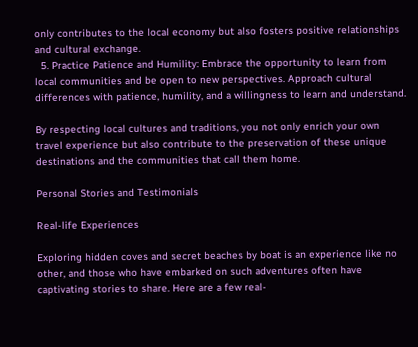only contributes to the local economy but also fosters positive relationships and cultural exchange.
  5. Practice Patience and Humility: Embrace the opportunity to learn from local communities and be open to new perspectives. Approach cultural differences with patience, humility, and a willingness to learn and understand.

By respecting local cultures and traditions, you not only enrich your own travel experience but also contribute to the preservation of these unique destinations and the communities that call them home.

Personal Stories and Testimonials

Real-life Experiences

Exploring hidden coves and secret beaches by boat is an experience like no other, and those who have embarked on such adventures often have captivating stories to share. Here are a few real-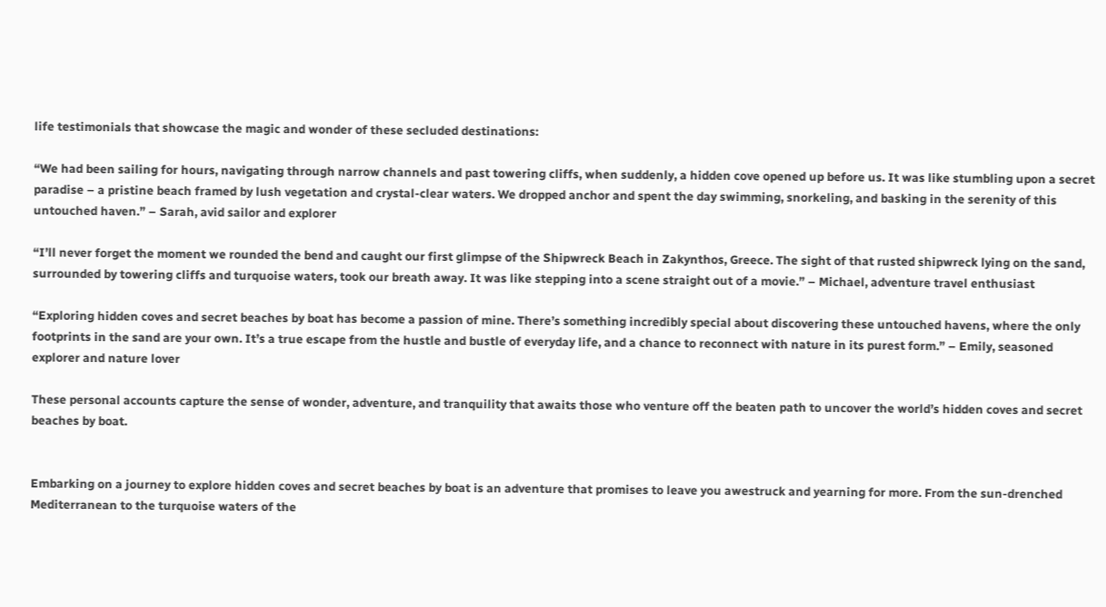life testimonials that showcase the magic and wonder of these secluded destinations:

“We had been sailing for hours, navigating through narrow channels and past towering cliffs, when suddenly, a hidden cove opened up before us. It was like stumbling upon a secret paradise – a pristine beach framed by lush vegetation and crystal-clear waters. We dropped anchor and spent the day swimming, snorkeling, and basking in the serenity of this untouched haven.” – Sarah, avid sailor and explorer

“I’ll never forget the moment we rounded the bend and caught our first glimpse of the Shipwreck Beach in Zakynthos, Greece. The sight of that rusted shipwreck lying on the sand, surrounded by towering cliffs and turquoise waters, took our breath away. It was like stepping into a scene straight out of a movie.” – Michael, adventure travel enthusiast

“Exploring hidden coves and secret beaches by boat has become a passion of mine. There’s something incredibly special about discovering these untouched havens, where the only footprints in the sand are your own. It’s a true escape from the hustle and bustle of everyday life, and a chance to reconnect with nature in its purest form.” – Emily, seasoned explorer and nature lover

These personal accounts capture the sense of wonder, adventure, and tranquility that awaits those who venture off the beaten path to uncover the world’s hidden coves and secret beaches by boat.


Embarking on a journey to explore hidden coves and secret beaches by boat is an adventure that promises to leave you awestruck and yearning for more. From the sun-drenched Mediterranean to the turquoise waters of the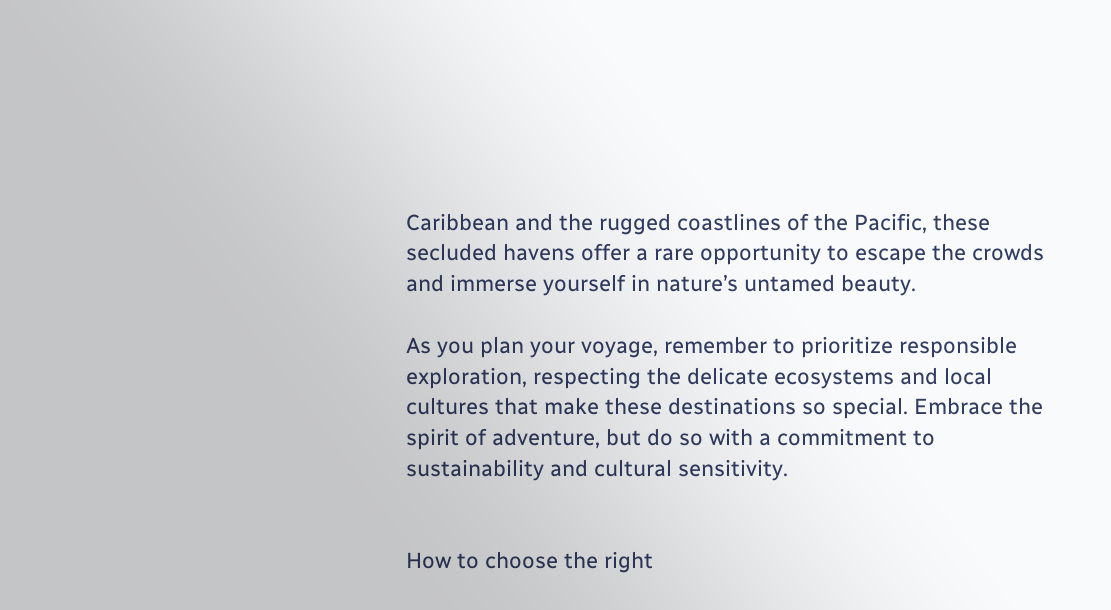Caribbean and the rugged coastlines of the Pacific, these secluded havens offer a rare opportunity to escape the crowds and immerse yourself in nature’s untamed beauty.

As you plan your voyage, remember to prioritize responsible exploration, respecting the delicate ecosystems and local cultures that make these destinations so special. Embrace the spirit of adventure, but do so with a commitment to sustainability and cultural sensitivity.


How to choose the right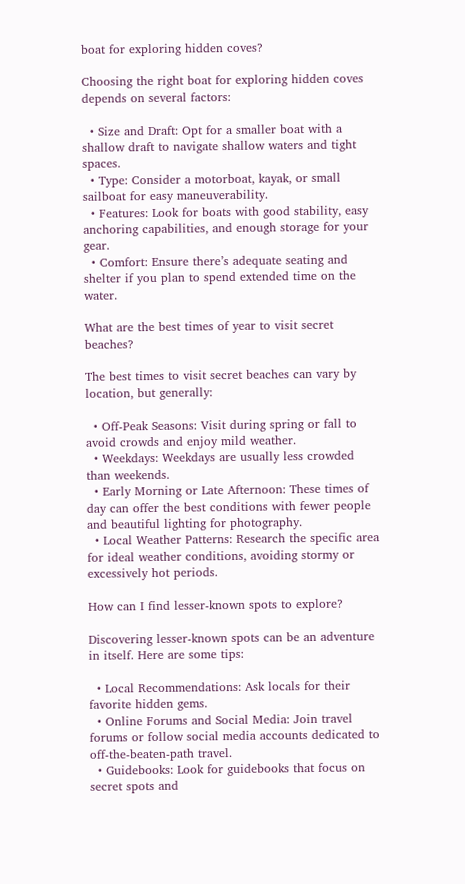boat for exploring hidden coves?

Choosing the right boat for exploring hidden coves depends on several factors:

  • Size and Draft: Opt for a smaller boat with a shallow draft to navigate shallow waters and tight spaces.
  • Type: Consider a motorboat, kayak, or small sailboat for easy maneuverability.
  • Features: Look for boats with good stability, easy anchoring capabilities, and enough storage for your gear.
  • Comfort: Ensure there’s adequate seating and shelter if you plan to spend extended time on the water.

What are the best times of year to visit secret beaches?

The best times to visit secret beaches can vary by location, but generally:

  • Off-Peak Seasons: Visit during spring or fall to avoid crowds and enjoy mild weather.
  • Weekdays: Weekdays are usually less crowded than weekends.
  • Early Morning or Late Afternoon: These times of day can offer the best conditions with fewer people and beautiful lighting for photography.
  • Local Weather Patterns: Research the specific area for ideal weather conditions, avoiding stormy or excessively hot periods.

How can I find lesser-known spots to explore?

Discovering lesser-known spots can be an adventure in itself. Here are some tips:

  • Local Recommendations: Ask locals for their favorite hidden gems.
  • Online Forums and Social Media: Join travel forums or follow social media accounts dedicated to off-the-beaten-path travel.
  • Guidebooks: Look for guidebooks that focus on secret spots and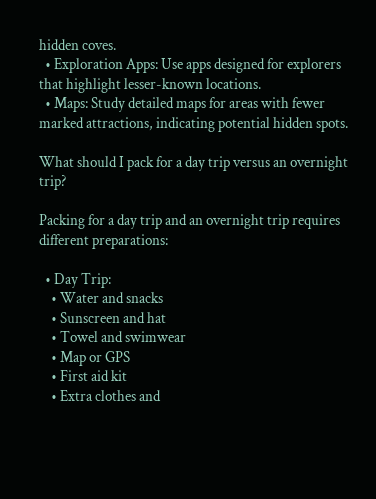hidden coves.
  • Exploration Apps: Use apps designed for explorers that highlight lesser-known locations.
  • Maps: Study detailed maps for areas with fewer marked attractions, indicating potential hidden spots.

What should I pack for a day trip versus an overnight trip?

Packing for a day trip and an overnight trip requires different preparations:

  • Day Trip:
    • Water and snacks
    • Sunscreen and hat
    • Towel and swimwear
    • Map or GPS
    • First aid kit
    • Extra clothes and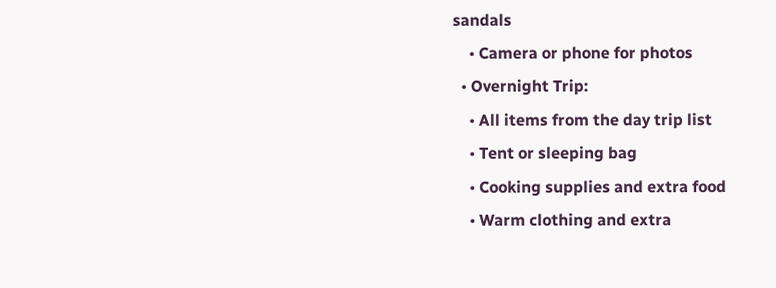sandals
    • Camera or phone for photos
  • Overnight Trip:
    • All items from the day trip list
    • Tent or sleeping bag
    • Cooking supplies and extra food
    • Warm clothing and extra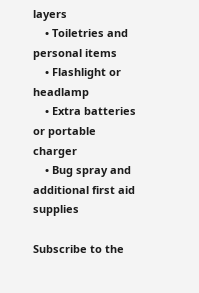layers
    • Toiletries and personal items
    • Flashlight or headlamp
    • Extra batteries or portable charger
    • Bug spray and additional first aid supplies

Subscribe to the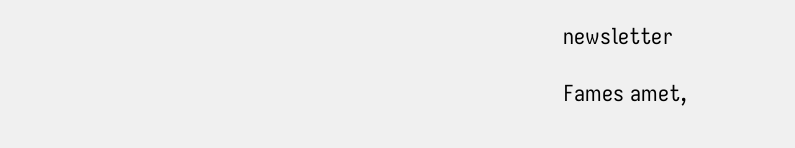newsletter

Fames amet,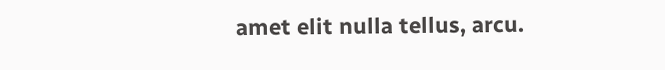amet elit nulla tellus, arcu.